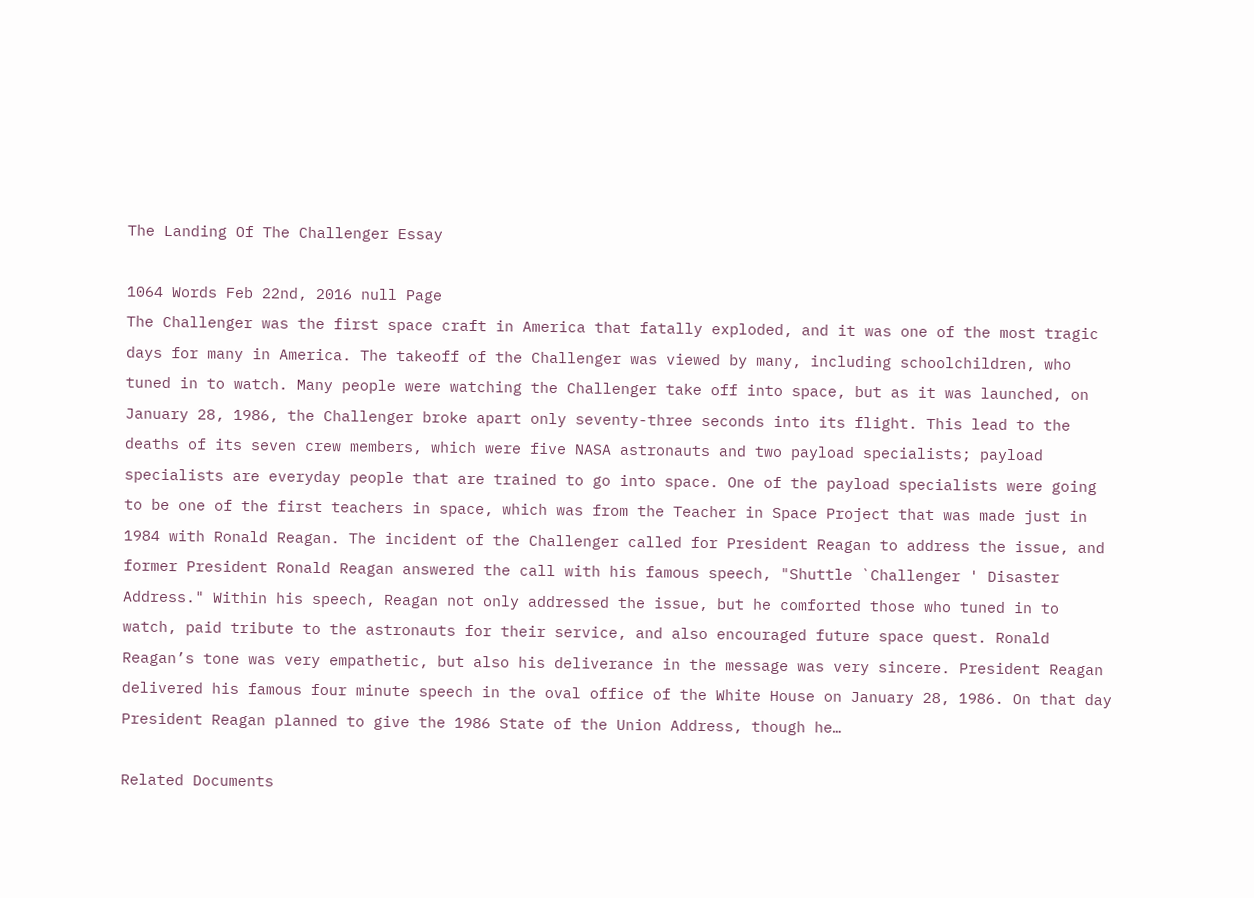The Landing Of The Challenger Essay

1064 Words Feb 22nd, 2016 null Page
The Challenger was the first space craft in America that fatally exploded, and it was one of the most tragic days for many in America. The takeoff of the Challenger was viewed by many, including schoolchildren, who tuned in to watch. Many people were watching the Challenger take off into space, but as it was launched, on January 28, 1986, the Challenger broke apart only seventy-three seconds into its flight. This lead to the deaths of its seven crew members, which were five NASA astronauts and two payload specialists; payload specialists are everyday people that are trained to go into space. One of the payload specialists were going to be one of the first teachers in space, which was from the Teacher in Space Project that was made just in 1984 with Ronald Reagan. The incident of the Challenger called for President Reagan to address the issue, and former President Ronald Reagan answered the call with his famous speech, "Shuttle `Challenger ' Disaster Address." Within his speech, Reagan not only addressed the issue, but he comforted those who tuned in to watch, paid tribute to the astronauts for their service, and also encouraged future space quest. Ronald Reagan’s tone was very empathetic, but also his deliverance in the message was very sincere. President Reagan delivered his famous four minute speech in the oval office of the White House on January 28, 1986. On that day President Reagan planned to give the 1986 State of the Union Address, though he…

Related Documents